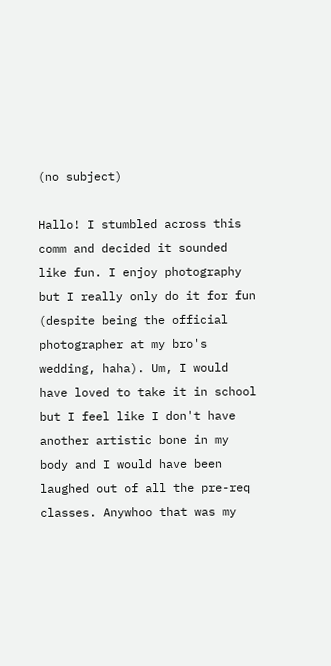(no subject)

Hallo! I stumbled across this comm and decided it sounded like fun. I enjoy photography but I really only do it for fun (despite being the official photographer at my bro's wedding, haha). Um, I would have loved to take it in school but I feel like I don't have another artistic bone in my body and I would have been laughed out of all the pre-req classes. Anywhoo that was my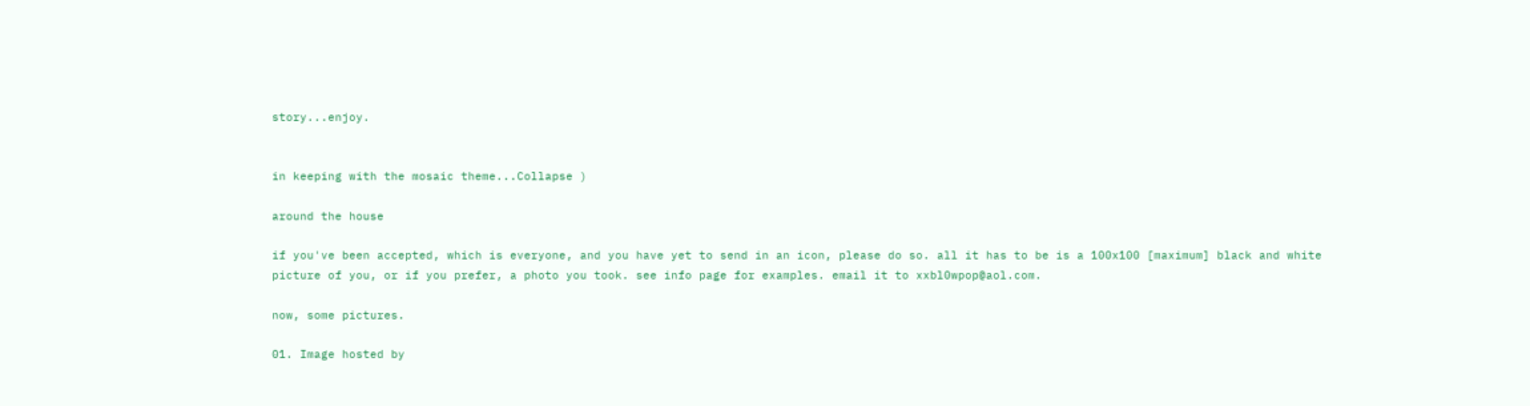story...enjoy.


in keeping with the mosaic theme...Collapse )

around the house

if you've been accepted, which is everyone, and you have yet to send in an icon, please do so. all it has to be is a 100x100 [maximum] black and white picture of you, or if you prefer, a photo you took. see info page for examples. email it to xxbl0wpop@aol.com.

now, some pictures.

01. Image hosted by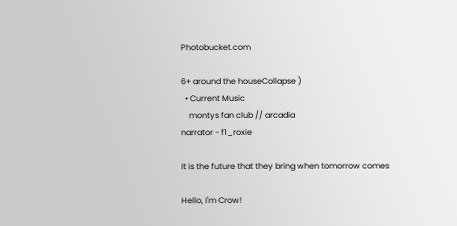Photobucket.com

6+ around the houseCollapse )
  • Current Music
    montys fan club // arcadia
narrator - f1_roxie

It is the future that they bring when tomorrow comes

Hello, I'm Crow!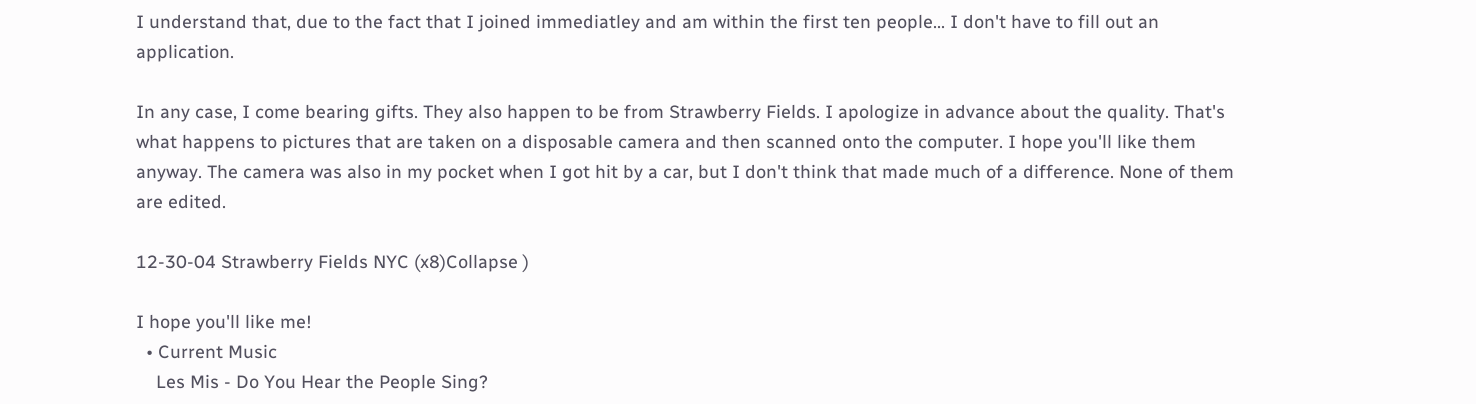I understand that, due to the fact that I joined immediatley and am within the first ten people... I don't have to fill out an application.

In any case, I come bearing gifts. They also happen to be from Strawberry Fields. I apologize in advance about the quality. That's what happens to pictures that are taken on a disposable camera and then scanned onto the computer. I hope you'll like them anyway. The camera was also in my pocket when I got hit by a car, but I don't think that made much of a difference. None of them are edited.

12-30-04 Strawberry Fields NYC (x8)Collapse )

I hope you'll like me!
  • Current Music
    Les Mis - Do You Hear the People Sing?